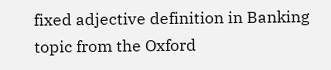fixed adjective definition in Banking topic from the Oxford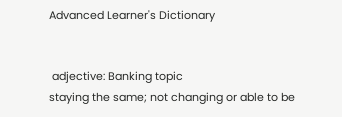Advanced Learner's Dictionary


 adjective: Banking topic
staying the same; not changing or able to be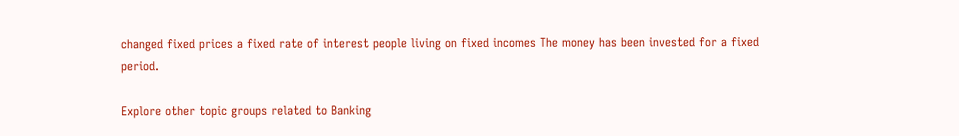changed fixed prices a fixed rate of interest people living on fixed incomes The money has been invested for a fixed period.

Explore other topic groups related to Banking